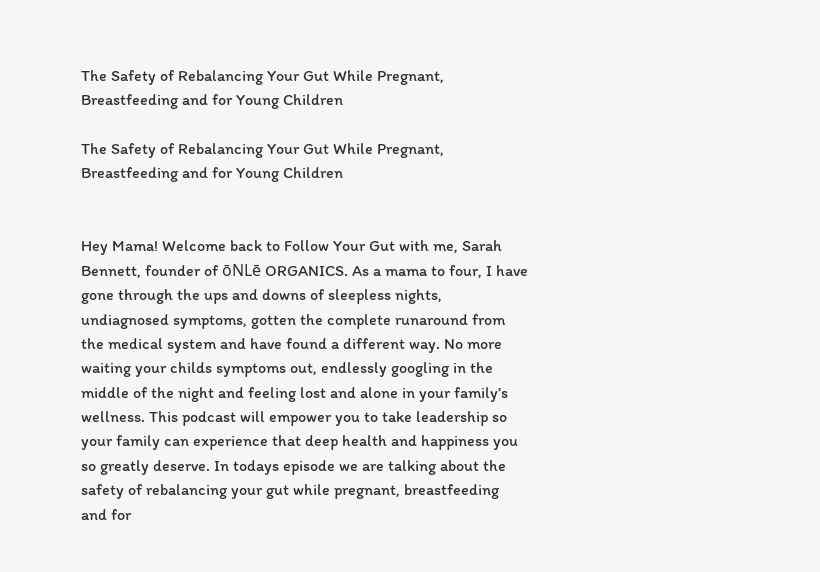The Safety of Rebalancing Your Gut While Pregnant, Breastfeeding and for Young Children

The Safety of Rebalancing Your Gut While Pregnant, Breastfeeding and for Young Children


Hey Mama! Welcome back to Follow Your Gut with me, Sarah Bennett, founder of ōNLē ORGANICS. As a mama to four, I have gone through the ups and downs of sleepless nights, undiagnosed symptoms, gotten the complete runaround from the medical system and have found a different way. No more waiting your childs symptoms out, endlessly googling in the middle of the night and feeling lost and alone in your family’s wellness. This podcast will empower you to take leadership so your family can experience that deep health and happiness you so greatly deserve. In todays episode we are talking about the safety of rebalancing your gut while pregnant, breastfeeding and for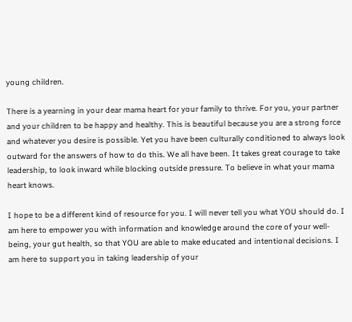young children.

There is a yearning in your dear mama heart for your family to thrive. For you, your partner and your children to be happy and healthy. This is beautiful because you are a strong force and whatever you desire is possible. Yet you have been culturally conditioned to always look outward for the answers of how to do this. We all have been. It takes great courage to take leadership, to look inward while blocking outside pressure. To believe in what your mama heart knows.

I hope to be a different kind of resource for you. I will never tell you what YOU should do. I am here to empower you with information and knowledge around the core of your well-being, your gut health, so that YOU are able to make educated and intentional decisions. I am here to support you in taking leadership of your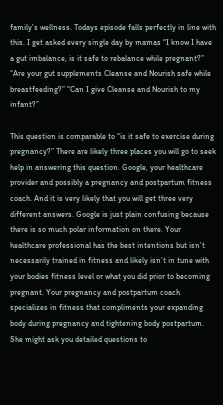family’s wellness. Todays episode falls perfectly in line with this. I get asked every single day by mamas “I know I have a gut imbalance, is it safe to rebalance while pregnant?” “Are your gut supplements Cleanse and Nourish safe while breastfeeding?” “Can I give Cleanse and Nourish to my infant?”

This question is comparable to “is it safe to exercise during pregnancy?” There are likely three places you will go to seek help in answering this question. Google, your healthcare provider and possibly a pregnancy and postpartum fitness coach. And it is very likely that you will get three very different answers. Google is just plain confusing because there is so much polar information on there. Your healthcare professional has the best intentions but isn’t necessarily trained in fitness and likely isn’t in tune with your bodies fitness level or what you did prior to becoming pregnant. Your pregnancy and postpartum coach specializes in fitness that compliments your expanding body during pregnancy and tightening body postpartum. She might ask you detailed questions to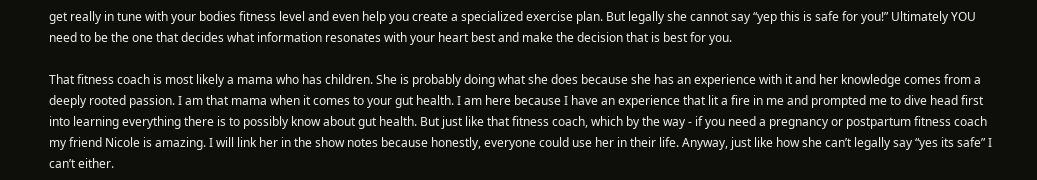get really in tune with your bodies fitness level and even help you create a specialized exercise plan. But legally she cannot say “yep this is safe for you!” Ultimately YOU need to be the one that decides what information resonates with your heart best and make the decision that is best for you.

That fitness coach is most likely a mama who has children. She is probably doing what she does because she has an experience with it and her knowledge comes from a deeply rooted passion. I am that mama when it comes to your gut health. I am here because I have an experience that lit a fire in me and prompted me to dive head first into learning everything there is to possibly know about gut health. But just like that fitness coach, which by the way - if you need a pregnancy or postpartum fitness coach my friend Nicole is amazing. I will link her in the show notes because honestly, everyone could use her in their life. Anyway, just like how she can’t legally say “yes its safe” I can’t either.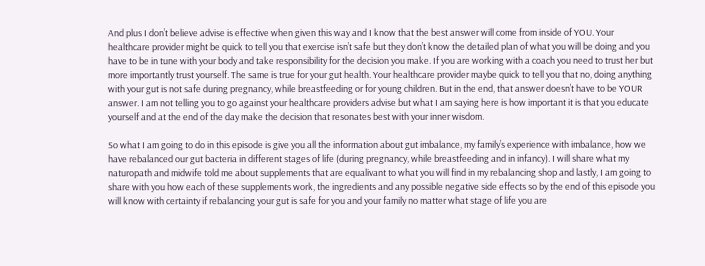And plus I don’t believe advise is effective when given this way and I know that the best answer will come from inside of YOU. Your healthcare provider might be quick to tell you that exercise isn’t safe but they don’t know the detailed plan of what you will be doing and you have to be in tune with your body and take responsibility for the decision you make. If you are working with a coach you need to trust her but more importantly trust yourself. The same is true for your gut health. Your healthcare provider maybe quick to tell you that no, doing anything with your gut is not safe during pregnancy, while breastfeeding or for young children. But in the end, that answer doesn’t have to be YOUR answer. I am not telling you to go against your healthcare providers advise but what I am saying here is how important it is that you educate yourself and at the end of the day make the decision that resonates best with your inner wisdom.

So what I am going to do in this episode is give you all the information about gut imbalance, my family’s experience with imbalance, how we have rebalanced our gut bacteria in different stages of life (during pregnancy, while breastfeeding and in infancy). I will share what my naturopath and midwife told me about supplements that are equalivant to what you will find in my rebalancing shop and lastly, I am going to share with you how each of these supplements work, the ingredients and any possible negative side effects so by the end of this episode you will know with certainty if rebalancing your gut is safe for you and your family no matter what stage of life you are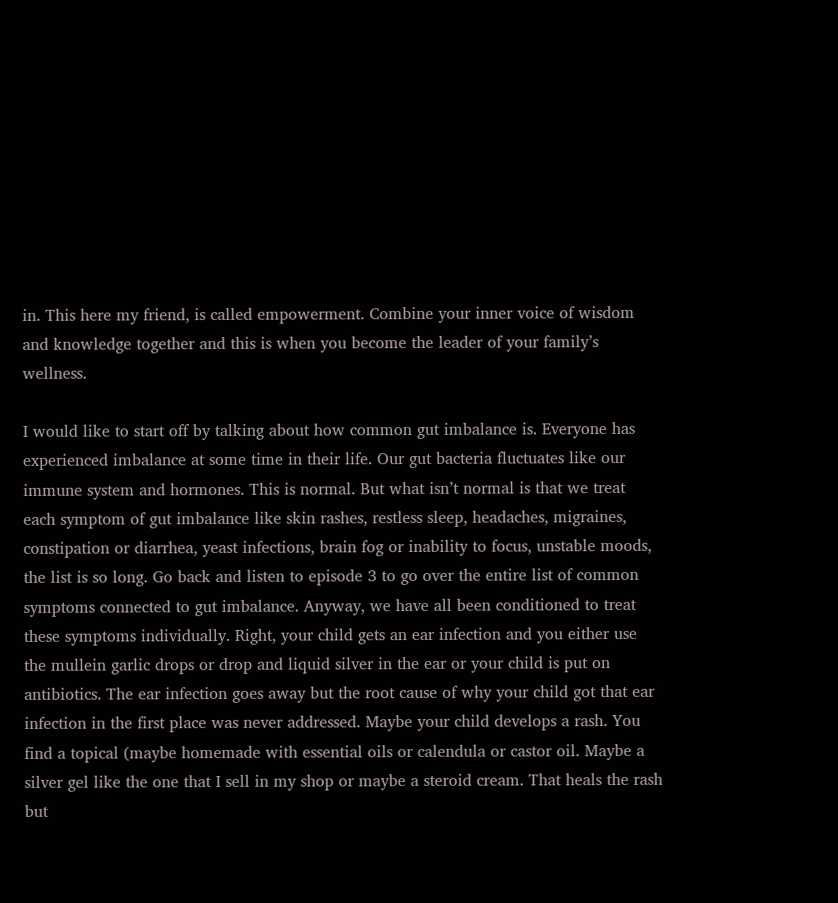in. This here my friend, is called empowerment. Combine your inner voice of wisdom and knowledge together and this is when you become the leader of your family’s wellness.

I would like to start off by talking about how common gut imbalance is. Everyone has experienced imbalance at some time in their life. Our gut bacteria fluctuates like our immune system and hormones. This is normal. But what isn’t normal is that we treat each symptom of gut imbalance like skin rashes, restless sleep, headaches, migraines, constipation or diarrhea, yeast infections, brain fog or inability to focus, unstable moods, the list is so long. Go back and listen to episode 3 to go over the entire list of common symptoms connected to gut imbalance. Anyway, we have all been conditioned to treat these symptoms individually. Right, your child gets an ear infection and you either use the mullein garlic drops or drop and liquid silver in the ear or your child is put on antibiotics. The ear infection goes away but the root cause of why your child got that ear infection in the first place was never addressed. Maybe your child develops a rash. You find a topical (maybe homemade with essential oils or calendula or castor oil. Maybe a silver gel like the one that I sell in my shop or maybe a steroid cream. That heals the rash but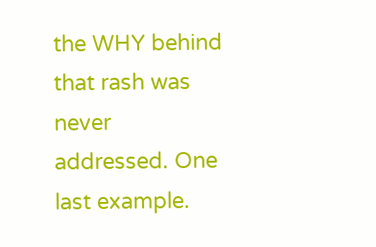the WHY behind that rash was never addressed. One last example.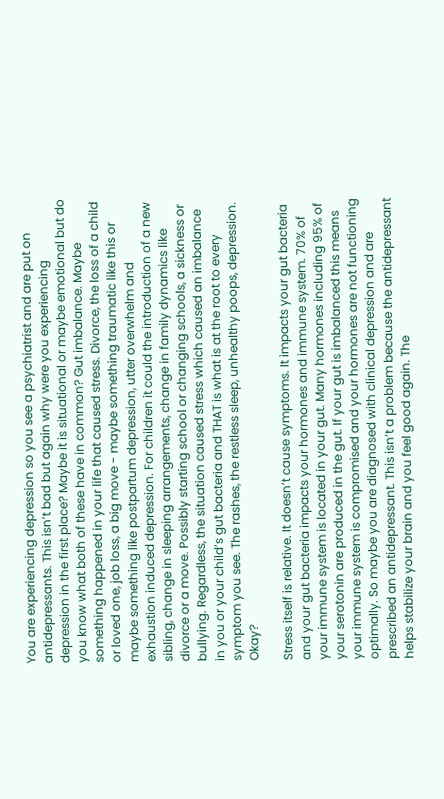You are experiencing depression so you see a psychiatrist and are put on antidepressants. This isn’t bad but again why were you experiencing depression in the first place? Maybe it is situational or maybe emotional but do you know what both of these have in common? Gut imbalance. Maybe something happened in your life that caused stress. Divorce, the loss of a child or loved one, job loss, a big move - maybe something traumatic like this or maybe something like postpartum depression, utter overwhelm and exhaustion induced depression. For children it could the introduction of a new sibling, change in sleeping arrangements, change in family dynamics like divorce or a move. Possibly starting school or changing schools, a sickness or bullying. Regardless, the situation caused stress which caused an imbalance in you or your child’s gut bacteria and THAT is what is at the root to every symptom you see. The rashes, the restless sleep, unhealthy poops, depression. Okay?

Stress itself is relative. It doesn’t cause symptoms. It impacts your gut bacteria and your gut bacteria impacts your hormones and immune system. 70% of your immune system is located in your gut. Many hormones including 95% of your serotonin are produced in the gut. If your gut is imbalanced this means your immune system is compromised and your hormones are not functioning optimally. So maybe you are diagnosed with clinical depression and are prescribed an antidepressant. This isn’t a problem because the antidepressant helps stabilize your brain and you feel good again. The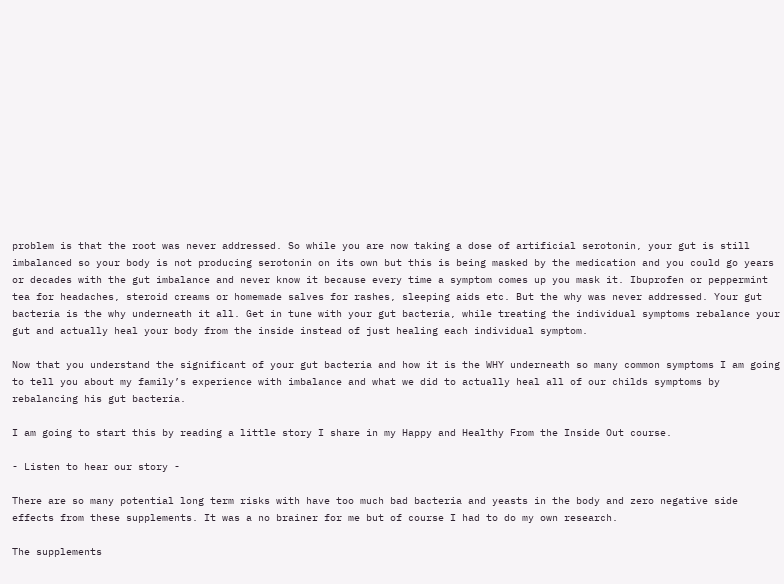problem is that the root was never addressed. So while you are now taking a dose of artificial serotonin, your gut is still imbalanced so your body is not producing serotonin on its own but this is being masked by the medication and you could go years or decades with the gut imbalance and never know it because every time a symptom comes up you mask it. Ibuprofen or peppermint tea for headaches, steroid creams or homemade salves for rashes, sleeping aids etc. But the why was never addressed. Your gut bacteria is the why underneath it all. Get in tune with your gut bacteria, while treating the individual symptoms rebalance your gut and actually heal your body from the inside instead of just healing each individual symptom.

Now that you understand the significant of your gut bacteria and how it is the WHY underneath so many common symptoms I am going to tell you about my family’s experience with imbalance and what we did to actually heal all of our childs symptoms by rebalancing his gut bacteria.

I am going to start this by reading a little story I share in my Happy and Healthy From the Inside Out course.

- Listen to hear our story -

There are so many potential long term risks with have too much bad bacteria and yeasts in the body and zero negative side effects from these supplements. It was a no brainer for me but of course I had to do my own research.

The supplements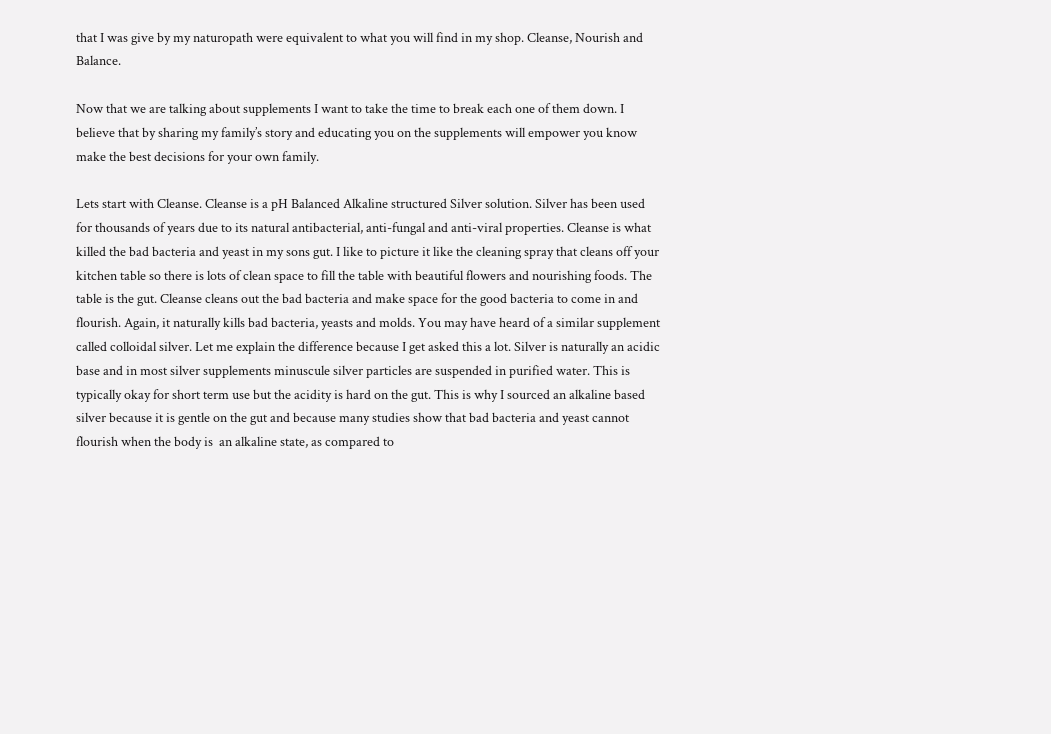that I was give by my naturopath were equivalent to what you will find in my shop. Cleanse, Nourish and Balance.

Now that we are talking about supplements I want to take the time to break each one of them down. I believe that by sharing my family’s story and educating you on the supplements will empower you know make the best decisions for your own family.

Lets start with Cleanse. Cleanse is a pH Balanced Alkaline structured Silver solution. Silver has been used for thousands of years due to its natural antibacterial, anti-fungal and anti-viral properties. Cleanse is what killed the bad bacteria and yeast in my sons gut. I like to picture it like the cleaning spray that cleans off your kitchen table so there is lots of clean space to fill the table with beautiful flowers and nourishing foods. The table is the gut. Cleanse cleans out the bad bacteria and make space for the good bacteria to come in and flourish. Again, it naturally kills bad bacteria, yeasts and molds. You may have heard of a similar supplement called colloidal silver. Let me explain the difference because I get asked this a lot. Silver is naturally an acidic base and in most silver supplements minuscule silver particles are suspended in purified water. This is typically okay for short term use but the acidity is hard on the gut. This is why I sourced an alkaline based silver because it is gentle on the gut and because many studies show that bad bacteria and yeast cannot flourish when the body is  an alkaline state, as compared to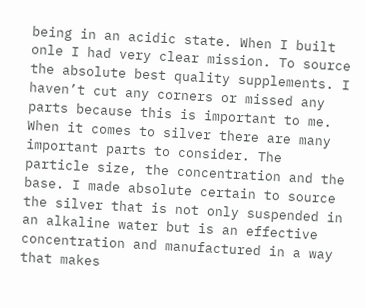being in an acidic state. When I built onle I had very clear mission. To source the absolute best quality supplements. I haven’t cut any corners or missed any parts because this is important to me. When it comes to silver there are many important parts to consider. The particle size, the concentration and the base. I made absolute certain to source the silver that is not only suspended in an alkaline water but is an effective concentration and manufactured in a way that makes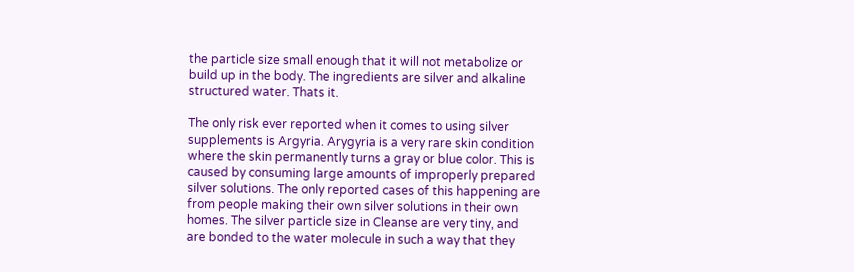the particle size small enough that it will not metabolize or build up in the body. The ingredients are silver and alkaline structured water. Thats it.

The only risk ever reported when it comes to using silver supplements is Argyria. Arygyria is a very rare skin condition where the skin permanently turns a gray or blue color. This is caused by consuming large amounts of improperly prepared silver solutions. The only reported cases of this happening are from people making their own silver solutions in their own homes. The silver particle size in Cleanse are very tiny, and are bonded to the water molecule in such a way that they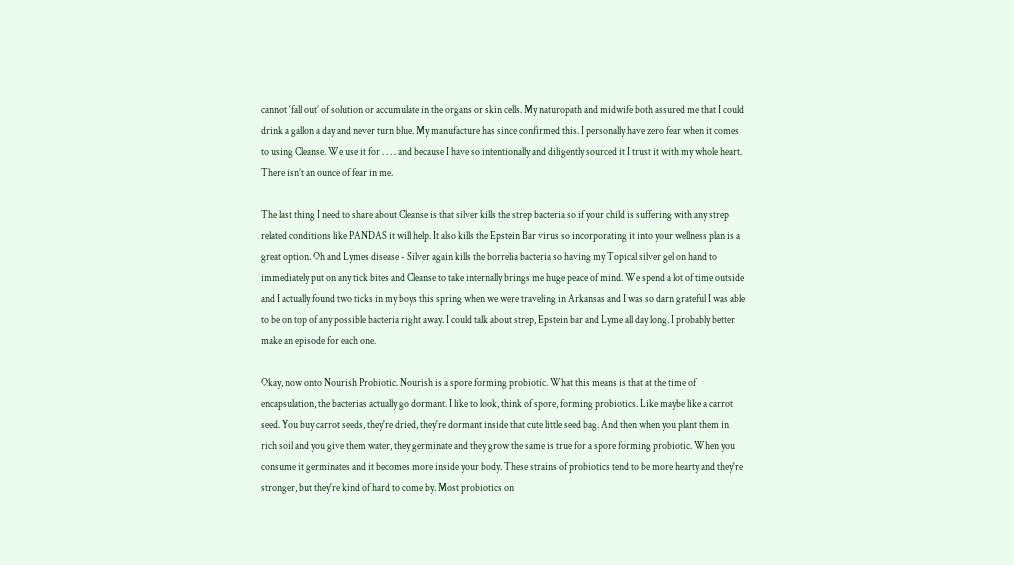cannot ‘fall out’ of solution or accumulate in the organs or skin cells. My naturopath and midwife both assured me that I could drink a gallon a day and never turn blue. My manufacture has since confirmed this. I personally have zero fear when it comes to using Cleanse. We use it for . . . . and because I have so intentionally and diligently sourced it I trust it with my whole heart. There isn’t an ounce of fear in me.

The last thing I need to share about Cleanse is that silver kills the strep bacteria so if your child is suffering with any strep related conditions like PANDAS it will help. It also kills the Epstein Bar virus so incorporating it into your wellness plan is a great option. Oh and Lymes disease - Silver again kills the borrelia bacteria so having my Topical silver gel on hand to immediately put on any tick bites and Cleanse to take internally brings me huge peace of mind. We spend a lot of time outside and I actually found two ticks in my boys this spring when we were traveling in Arkansas and I was so darn grateful I was able to be on top of any possible bacteria right away. I could talk about strep, Epstein bar and Lyme all day long. I probably better make an episode for each one.

Okay, now onto Nourish Probiotic. Nourish is a spore forming probiotic. What this means is that at the time of encapsulation, the bacterias actually go dormant. I like to look, think of spore, forming probiotics. Like maybe like a carrot seed. You buy carrot seeds, they're dried, they're dormant inside that cute little seed bag. And then when you plant them in rich soil and you give them water, they germinate and they grow the same is true for a spore forming probiotic. When you consume it germinates and it becomes more inside your body. These strains of probiotics tend to be more hearty and they're stronger, but they're kind of hard to come by. Most probiotics on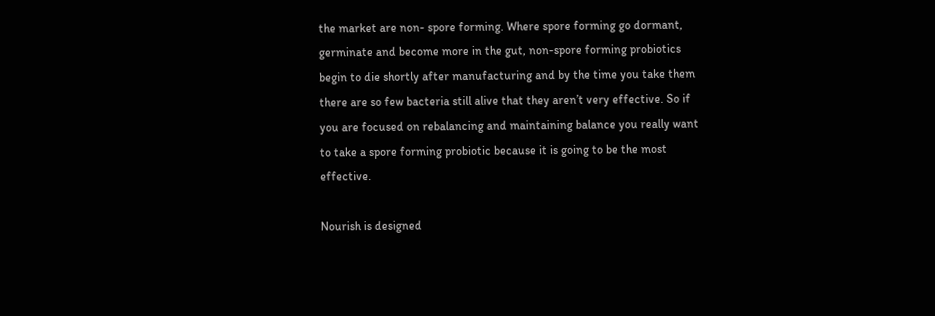the market are non- spore forming. Where spore forming go dormant, germinate and become more in the gut, non-spore forming probiotics begin to die shortly after manufacturing and by the time you take them there are so few bacteria still alive that they aren’t very effective. So if you are focused on rebalancing and maintaining balance you really want to take a spore forming probiotic because it is going to be the most effective.

Nourish is designed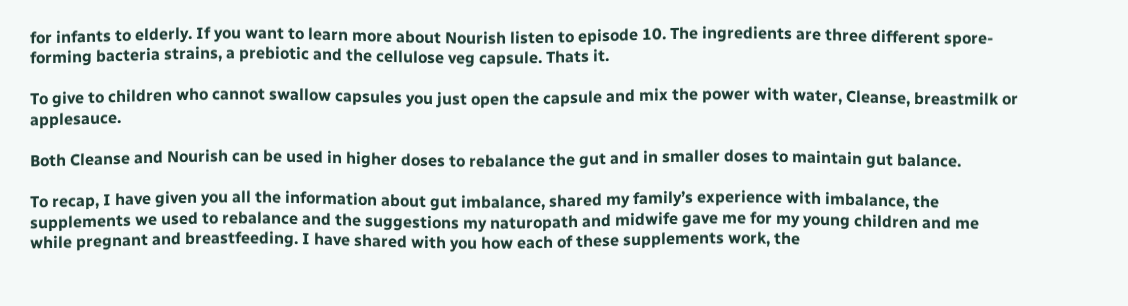for infants to elderly. If you want to learn more about Nourish listen to episode 10. The ingredients are three different spore-forming bacteria strains, a prebiotic and the cellulose veg capsule. Thats it.

To give to children who cannot swallow capsules you just open the capsule and mix the power with water, Cleanse, breastmilk or applesauce.

Both Cleanse and Nourish can be used in higher doses to rebalance the gut and in smaller doses to maintain gut balance.

To recap, I have given you all the information about gut imbalance, shared my family’s experience with imbalance, the supplements we used to rebalance and the suggestions my naturopath and midwife gave me for my young children and me while pregnant and breastfeeding. I have shared with you how each of these supplements work, the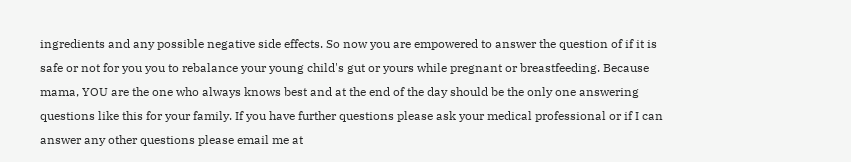ingredients and any possible negative side effects. So now you are empowered to answer the question of if it is safe or not for you you to rebalance your young child's gut or yours while pregnant or breastfeeding. Because mama, YOU are the one who always knows best and at the end of the day should be the only one answering questions like this for your family. If you have further questions please ask your medical professional or if I can answer any other questions please email me at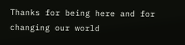Thanks for being here and for changing our world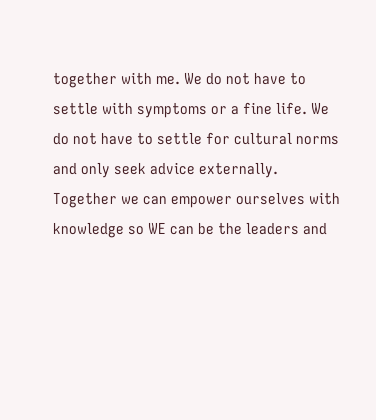together with me. We do not have to settle with symptoms or a fine life. We do not have to settle for cultural norms and only seek advice externally. Together we can empower ourselves with knowledge so WE can be the leaders and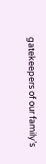gatekeepers of our family’s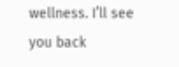wellness. I’ll see you back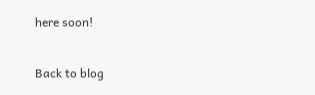here soon!

Back to blog